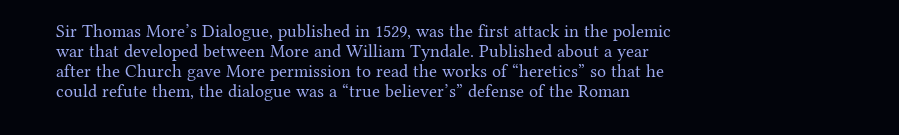Sir Thomas More’s Dialogue, published in 1529, was the first attack in the polemic war that developed between More and William Tyndale. Published about a year after the Church gave More permission to read the works of “heretics” so that he could refute them, the dialogue was a “true believer’s” defense of the Roman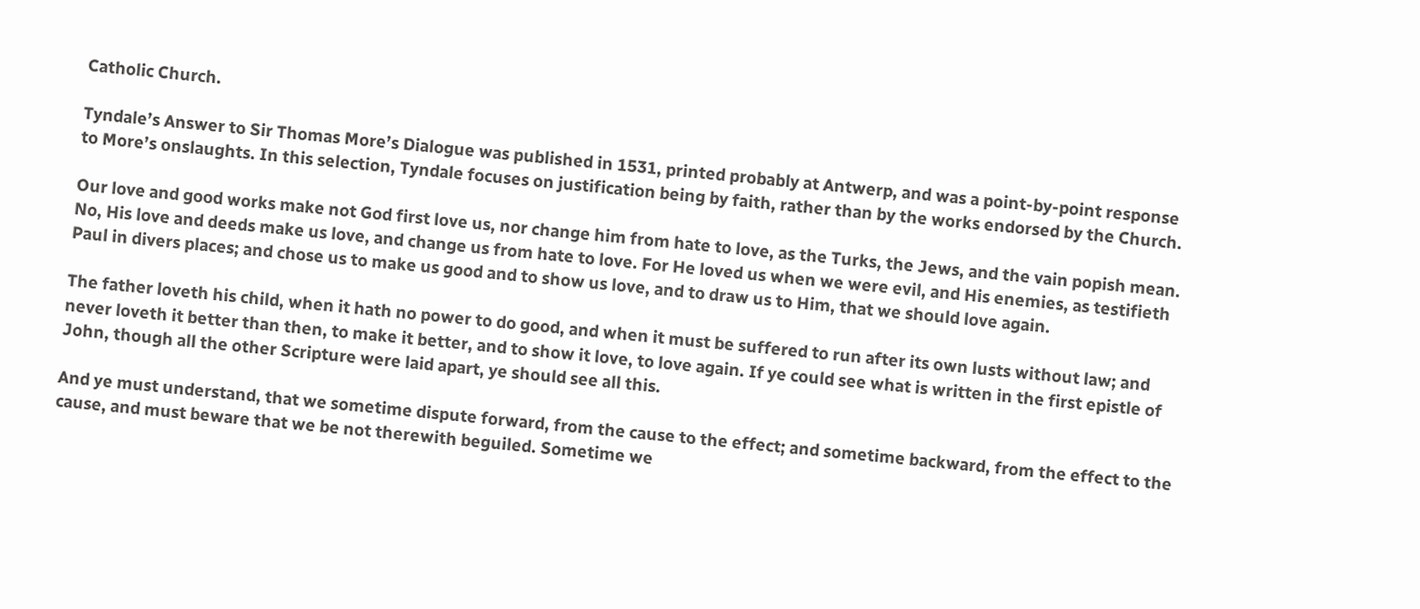Catholic Church.

Tyndale’s Answer to Sir Thomas More’s Dialogue was published in 1531, printed probably at Antwerp, and was a point-by-point response to More’s onslaughts. In this selection, Tyndale focuses on justification being by faith, rather than by the works endorsed by the Church.

Our love and good works make not God first love us, nor change him from hate to love, as the Turks, the Jews, and the vain popish mean. No, His love and deeds make us love, and change us from hate to love. For He loved us when we were evil, and His enemies, as testifieth Paul in divers places; and chose us to make us good and to show us love, and to draw us to Him, that we should love again.

The father loveth his child, when it hath no power to do good, and when it must be suffered to run after its own lusts without law; and never loveth it better than then, to make it better, and to show it love, to love again. If ye could see what is written in the first epistle of John, though all the other Scripture were laid apart, ye should see all this.

And ye must understand, that we sometime dispute forward, from the cause to the effect; and sometime backward, from the effect to the cause, and must beware that we be not therewith beguiled. Sometime we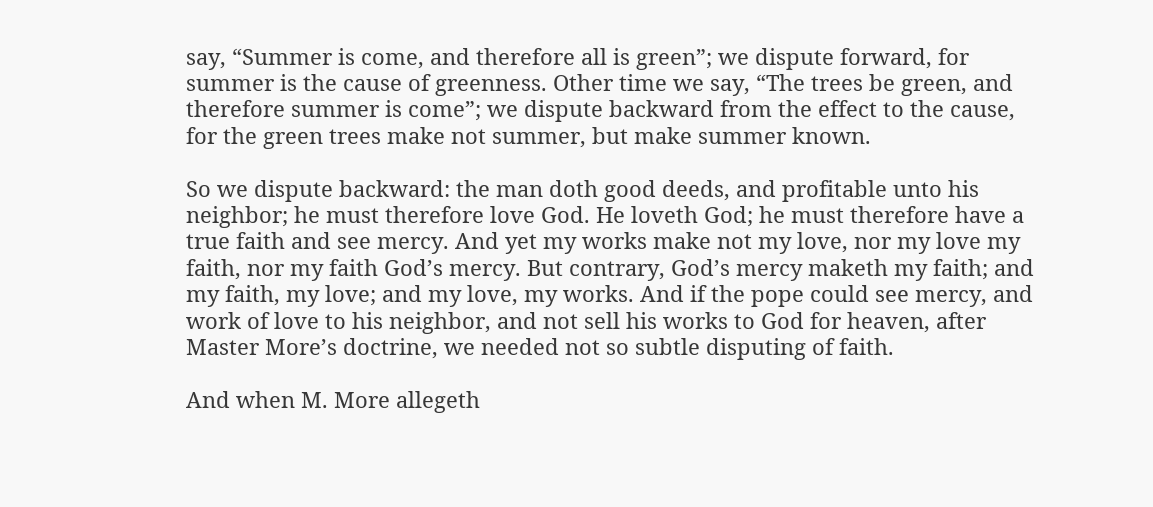say, “Summer is come, and therefore all is green”; we dispute forward, for summer is the cause of greenness. Other time we say, “The trees be green, and therefore summer is come”; we dispute backward from the effect to the cause, for the green trees make not summer, but make summer known.

So we dispute backward: the man doth good deeds, and profitable unto his neighbor; he must therefore love God. He loveth God; he must therefore have a true faith and see mercy. And yet my works make not my love, nor my love my faith, nor my faith God’s mercy. But contrary, God’s mercy maketh my faith; and my faith, my love; and my love, my works. And if the pope could see mercy, and work of love to his neighbor, and not sell his works to God for heaven, after Master More’s doctrine, we needed not so subtle disputing of faith.

And when M. More allegeth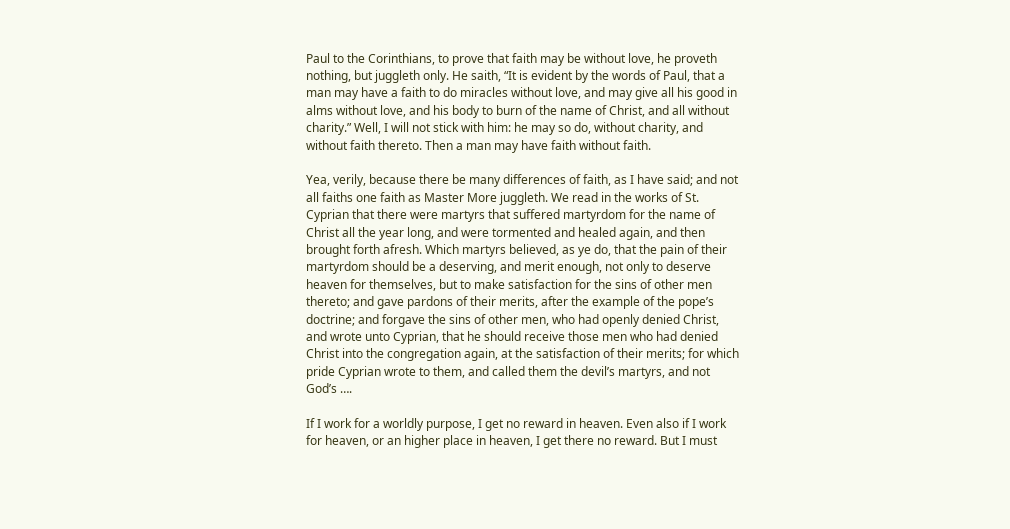Paul to the Corinthians, to prove that faith may be without love, he proveth nothing, but juggleth only. He saith, “It is evident by the words of Paul, that a man may have a faith to do miracles without love, and may give all his good in alms without love, and his body to burn of the name of Christ, and all without charity.” Well, I will not stick with him: he may so do, without charity, and without faith thereto. Then a man may have faith without faith.

Yea, verily, because there be many differences of faith, as I have said; and not all faiths one faith as Master More juggleth. We read in the works of St. Cyprian that there were martyrs that suffered martyrdom for the name of Christ all the year long, and were tormented and healed again, and then brought forth afresh. Which martyrs believed, as ye do, that the pain of their martyrdom should be a deserving, and merit enough, not only to deserve heaven for themselves, but to make satisfaction for the sins of other men thereto; and gave pardons of their merits, after the example of the pope’s doctrine; and forgave the sins of other men, who had openly denied Christ, and wrote unto Cyprian, that he should receive those men who had denied Christ into the congregation again, at the satisfaction of their merits; for which pride Cyprian wrote to them, and called them the devil’s martyrs, and not God’s ….

If I work for a worldly purpose, I get no reward in heaven. Even also if I work for heaven, or an higher place in heaven, I get there no reward. But I must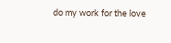do my work for the love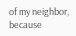of my neighbor, because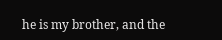he is my brother, and the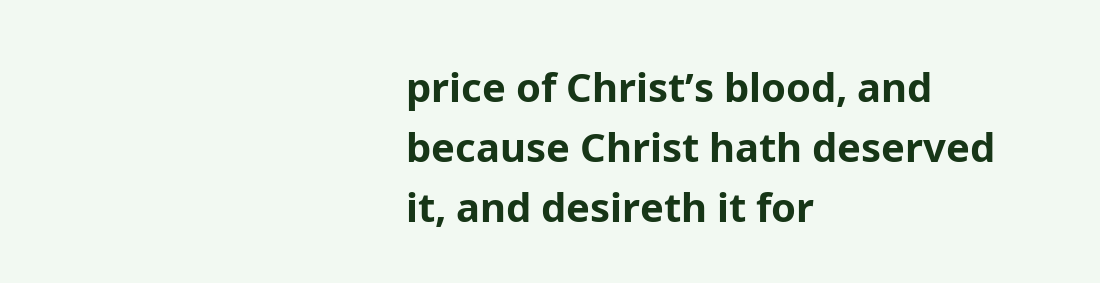price of Christ’s blood, and because Christ hath deserved it, and desireth it for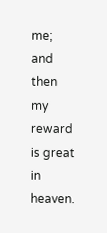me; and then my reward is great in heaven.